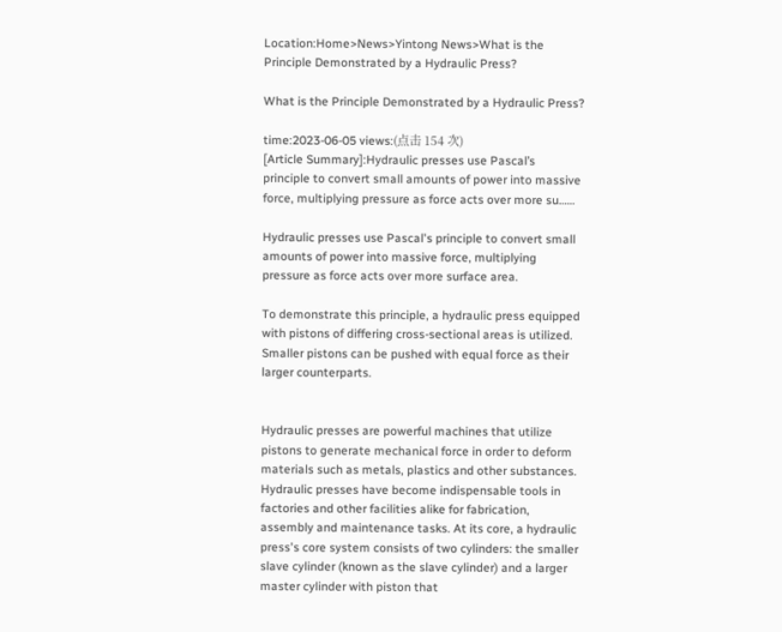Location:Home>News>Yintong News>What is the Principle Demonstrated by a Hydraulic Press?

What is the Principle Demonstrated by a Hydraulic Press?

time:2023-06-05 views:(点击 154 次)
[Article Summary]:Hydraulic presses use Pascal’s principle to convert small amounts of power into massive force, multiplying pressure as force acts over more su……

Hydraulic presses use Pascal's principle to convert small amounts of power into massive force, multiplying pressure as force acts over more surface area.

To demonstrate this principle, a hydraulic press equipped with pistons of differing cross-sectional areas is utilized. Smaller pistons can be pushed with equal force as their larger counterparts.


Hydraulic presses are powerful machines that utilize pistons to generate mechanical force in order to deform materials such as metals, plastics and other substances. Hydraulic presses have become indispensable tools in factories and other facilities alike for fabrication, assembly and maintenance tasks. At its core, a hydraulic press's core system consists of two cylinders: the smaller slave cylinder (known as the slave cylinder) and a larger master cylinder with piston that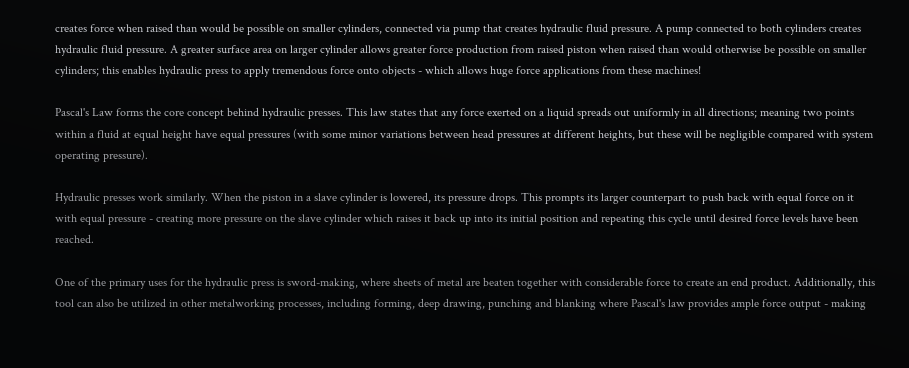creates force when raised than would be possible on smaller cylinders, connected via pump that creates hydraulic fluid pressure. A pump connected to both cylinders creates hydraulic fluid pressure. A greater surface area on larger cylinder allows greater force production from raised piston when raised than would otherwise be possible on smaller cylinders; this enables hydraulic press to apply tremendous force onto objects - which allows huge force applications from these machines!

Pascal's Law forms the core concept behind hydraulic presses. This law states that any force exerted on a liquid spreads out uniformly in all directions; meaning two points within a fluid at equal height have equal pressures (with some minor variations between head pressures at different heights, but these will be negligible compared with system operating pressure).

Hydraulic presses work similarly. When the piston in a slave cylinder is lowered, its pressure drops. This prompts its larger counterpart to push back with equal force on it with equal pressure - creating more pressure on the slave cylinder which raises it back up into its initial position and repeating this cycle until desired force levels have been reached.

One of the primary uses for the hydraulic press is sword-making, where sheets of metal are beaten together with considerable force to create an end product. Additionally, this tool can also be utilized in other metalworking processes, including forming, deep drawing, punching and blanking where Pascal's law provides ample force output - making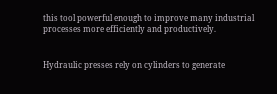this tool powerful enough to improve many industrial processes more efficiently and productively.


Hydraulic presses rely on cylinders to generate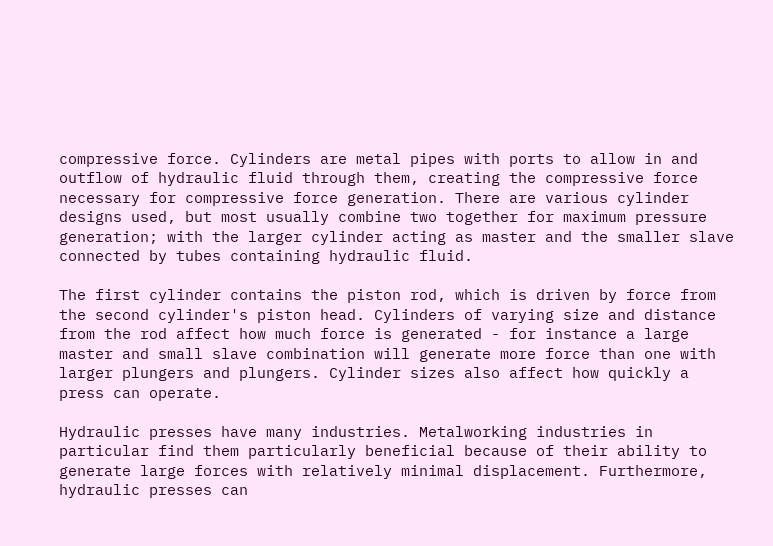compressive force. Cylinders are metal pipes with ports to allow in and outflow of hydraulic fluid through them, creating the compressive force necessary for compressive force generation. There are various cylinder designs used, but most usually combine two together for maximum pressure generation; with the larger cylinder acting as master and the smaller slave connected by tubes containing hydraulic fluid.

The first cylinder contains the piston rod, which is driven by force from the second cylinder's piston head. Cylinders of varying size and distance from the rod affect how much force is generated - for instance a large master and small slave combination will generate more force than one with larger plungers and plungers. Cylinder sizes also affect how quickly a press can operate.

Hydraulic presses have many industries. Metalworking industries in particular find them particularly beneficial because of their ability to generate large forces with relatively minimal displacement. Furthermore, hydraulic presses can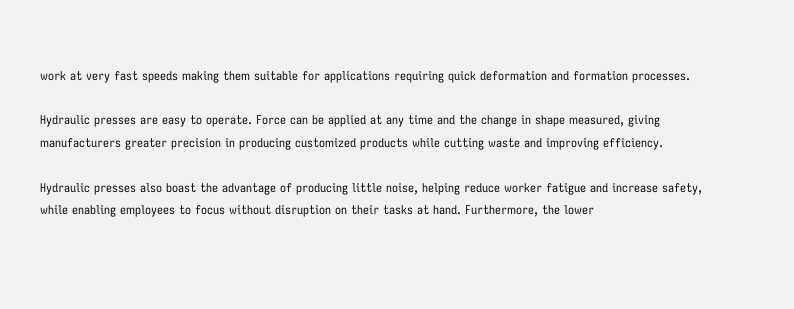work at very fast speeds making them suitable for applications requiring quick deformation and formation processes.

Hydraulic presses are easy to operate. Force can be applied at any time and the change in shape measured, giving manufacturers greater precision in producing customized products while cutting waste and improving efficiency.

Hydraulic presses also boast the advantage of producing little noise, helping reduce worker fatigue and increase safety, while enabling employees to focus without disruption on their tasks at hand. Furthermore, the lower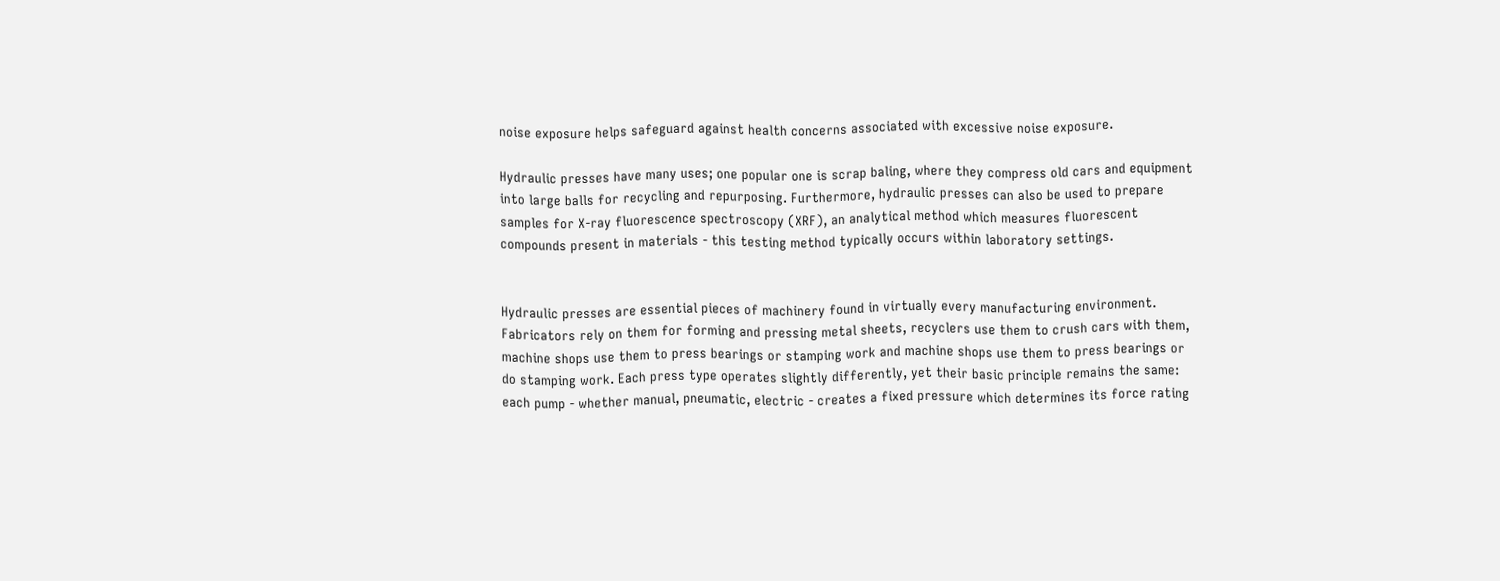noise exposure helps safeguard against health concerns associated with excessive noise exposure.

Hydraulic presses have many uses; one popular one is scrap baling, where they compress old cars and equipment into large balls for recycling and repurposing. Furthermore, hydraulic presses can also be used to prepare samples for X-ray fluorescence spectroscopy (XRF), an analytical method which measures fluorescent compounds present in materials - this testing method typically occurs within laboratory settings.


Hydraulic presses are essential pieces of machinery found in virtually every manufacturing environment. Fabricators rely on them for forming and pressing metal sheets, recyclers use them to crush cars with them, machine shops use them to press bearings or stamping work and machine shops use them to press bearings or do stamping work. Each press type operates slightly differently, yet their basic principle remains the same: each pump - whether manual, pneumatic, electric - creates a fixed pressure which determines its force rating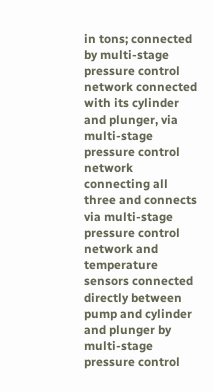in tons; connected by multi-stage pressure control network connected with its cylinder and plunger, via multi-stage pressure control network connecting all three and connects via multi-stage pressure control network and temperature sensors connected directly between pump and cylinder and plunger by multi-stage pressure control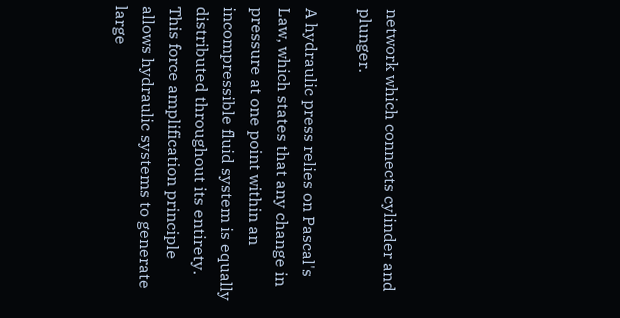network which connects cylinder and plunger.

A hydraulic press relies on Pascal's Law, which states that any change in pressure at one point within an incompressible fluid system is equally distributed throughout its entirety. This force amplification principle allows hydraulic systems to generate large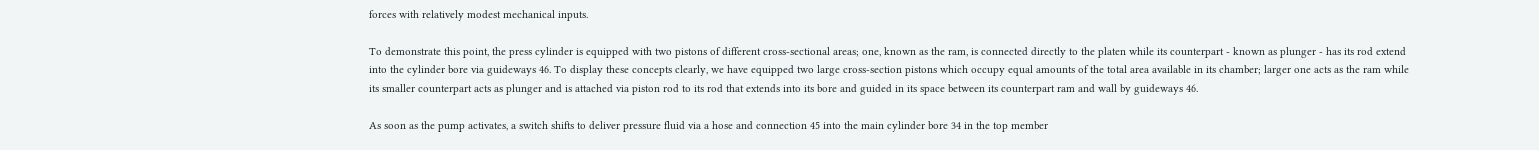forces with relatively modest mechanical inputs.

To demonstrate this point, the press cylinder is equipped with two pistons of different cross-sectional areas; one, known as the ram, is connected directly to the platen while its counterpart - known as plunger - has its rod extend into the cylinder bore via guideways 46. To display these concepts clearly, we have equipped two large cross-section pistons which occupy equal amounts of the total area available in its chamber; larger one acts as the ram while its smaller counterpart acts as plunger and is attached via piston rod to its rod that extends into its bore and guided in its space between its counterpart ram and wall by guideways 46.

As soon as the pump activates, a switch shifts to deliver pressure fluid via a hose and connection 45 into the main cylinder bore 34 in the top member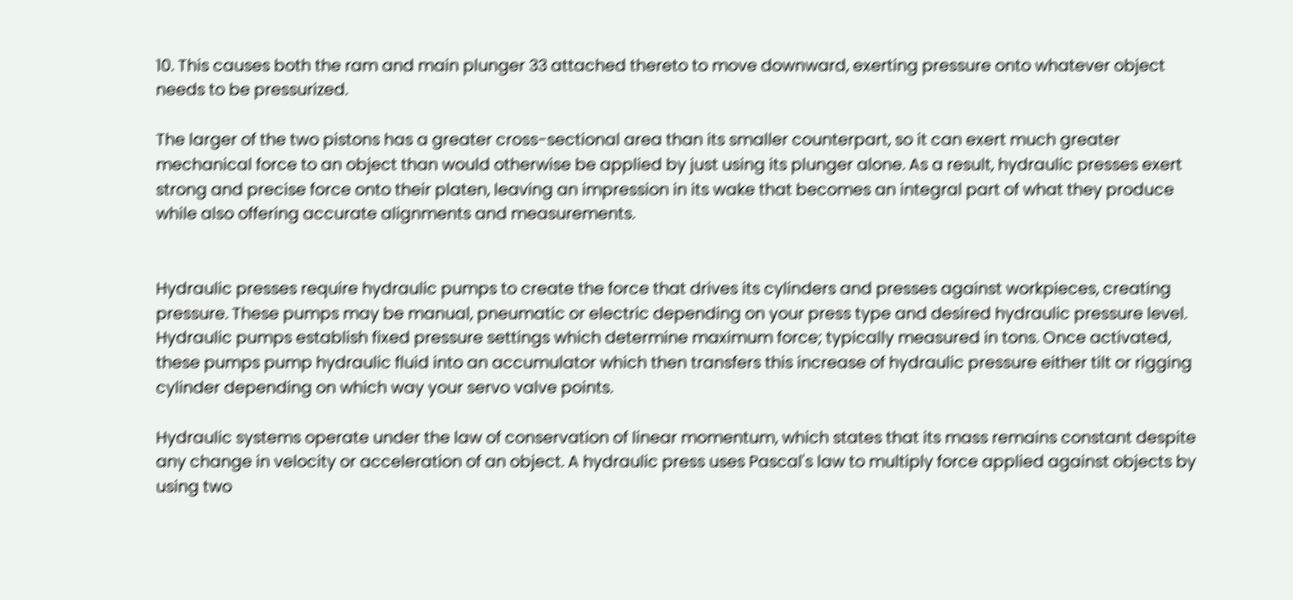10. This causes both the ram and main plunger 33 attached thereto to move downward, exerting pressure onto whatever object needs to be pressurized.

The larger of the two pistons has a greater cross-sectional area than its smaller counterpart, so it can exert much greater mechanical force to an object than would otherwise be applied by just using its plunger alone. As a result, hydraulic presses exert strong and precise force onto their platen, leaving an impression in its wake that becomes an integral part of what they produce while also offering accurate alignments and measurements.


Hydraulic presses require hydraulic pumps to create the force that drives its cylinders and presses against workpieces, creating pressure. These pumps may be manual, pneumatic or electric depending on your press type and desired hydraulic pressure level. Hydraulic pumps establish fixed pressure settings which determine maximum force; typically measured in tons. Once activated, these pumps pump hydraulic fluid into an accumulator which then transfers this increase of hydraulic pressure either tilt or rigging cylinder depending on which way your servo valve points.

Hydraulic systems operate under the law of conservation of linear momentum, which states that its mass remains constant despite any change in velocity or acceleration of an object. A hydraulic press uses Pascal's law to multiply force applied against objects by using two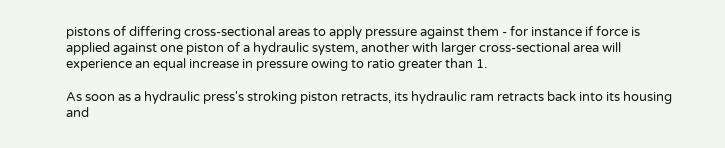pistons of differing cross-sectional areas to apply pressure against them - for instance if force is applied against one piston of a hydraulic system, another with larger cross-sectional area will experience an equal increase in pressure owing to ratio greater than 1.

As soon as a hydraulic press's stroking piston retracts, its hydraulic ram retracts back into its housing and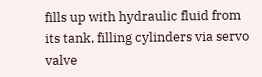fills up with hydraulic fluid from its tank, filling cylinders via servo valve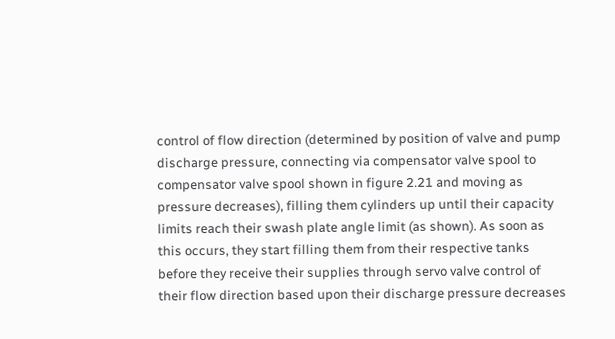control of flow direction (determined by position of valve and pump discharge pressure, connecting via compensator valve spool to compensator valve spool shown in figure 2.21 and moving as pressure decreases), filling them cylinders up until their capacity limits reach their swash plate angle limit (as shown). As soon as this occurs, they start filling them from their respective tanks before they receive their supplies through servo valve control of their flow direction based upon their discharge pressure decreases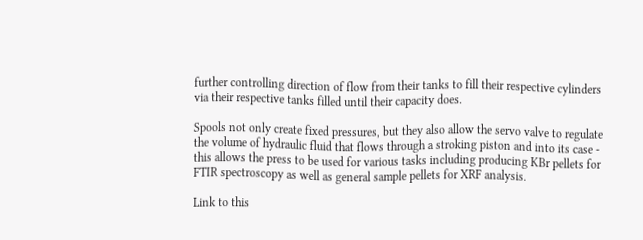further controlling direction of flow from their tanks to fill their respective cylinders via their respective tanks filled until their capacity does.

Spools not only create fixed pressures, but they also allow the servo valve to regulate the volume of hydraulic fluid that flows through a stroking piston and into its case - this allows the press to be used for various tasks including producing KBr pellets for FTIR spectroscopy as well as general sample pellets for XRF analysis.

Link to this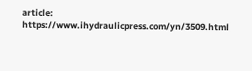article: https://www.ihydraulicpress.com/yn/3509.html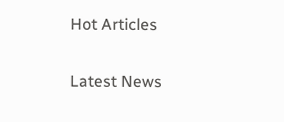Hot Articles

Latest News